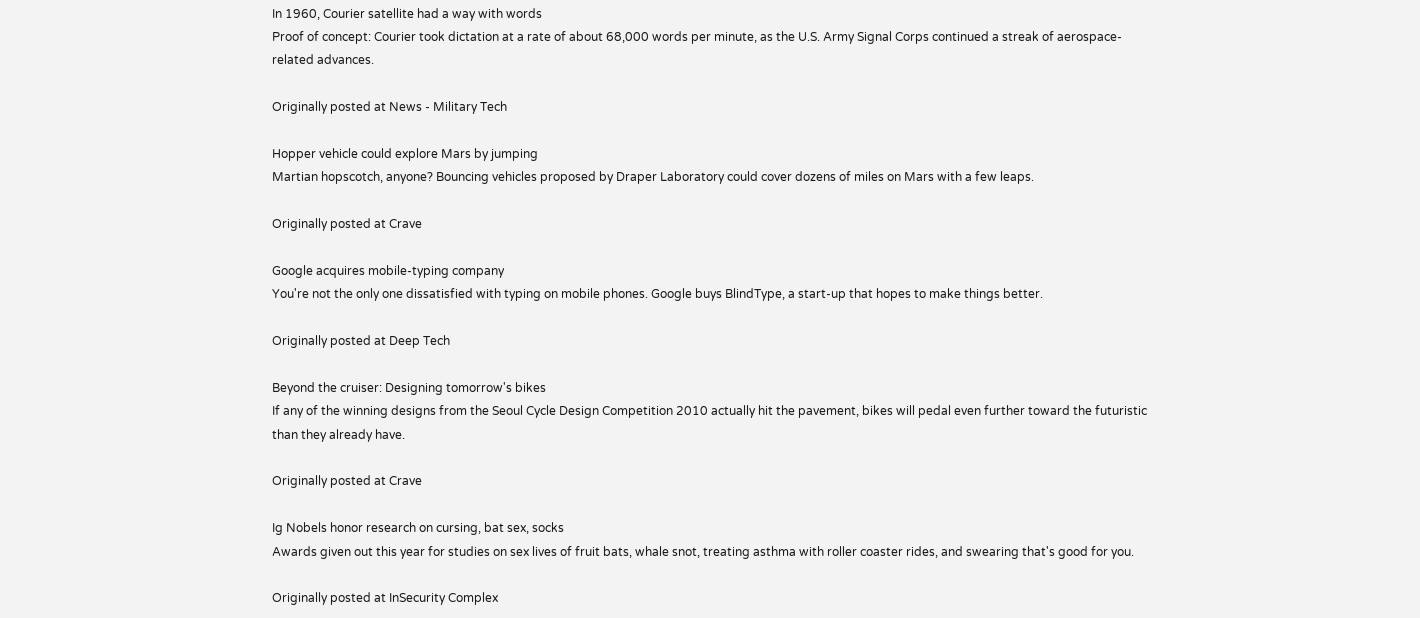In 1960, Courier satellite had a way with words
Proof of concept: Courier took dictation at a rate of about 68,000 words per minute, as the U.S. Army Signal Corps continued a streak of aerospace-related advances.

Originally posted at News - Military Tech

Hopper vehicle could explore Mars by jumping
Martian hopscotch, anyone? Bouncing vehicles proposed by Draper Laboratory could cover dozens of miles on Mars with a few leaps.

Originally posted at Crave

Google acquires mobile-typing company
You're not the only one dissatisfied with typing on mobile phones. Google buys BlindType, a start-up that hopes to make things better.

Originally posted at Deep Tech

Beyond the cruiser: Designing tomorrow's bikes
If any of the winning designs from the Seoul Cycle Design Competition 2010 actually hit the pavement, bikes will pedal even further toward the futuristic than they already have.

Originally posted at Crave

Ig Nobels honor research on cursing, bat sex, socks
Awards given out this year for studies on sex lives of fruit bats, whale snot, treating asthma with roller coaster rides, and swearing that's good for you.

Originally posted at InSecurity Complex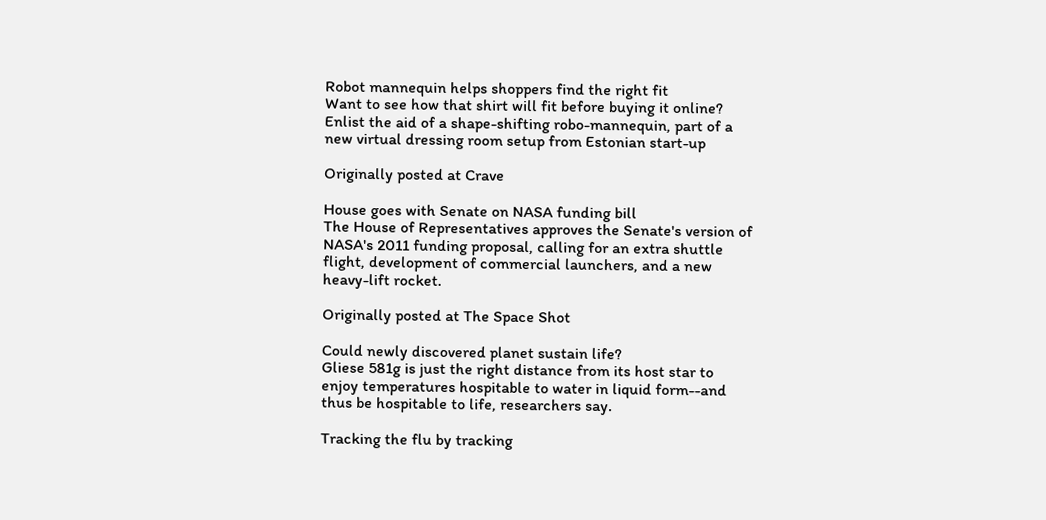Robot mannequin helps shoppers find the right fit
Want to see how that shirt will fit before buying it online? Enlist the aid of a shape-shifting robo-mannequin, part of a new virtual dressing room setup from Estonian start-up

Originally posted at Crave

House goes with Senate on NASA funding bill
The House of Representatives approves the Senate's version of NASA's 2011 funding proposal, calling for an extra shuttle flight, development of commercial launchers, and a new heavy-lift rocket.

Originally posted at The Space Shot

Could newly discovered planet sustain life?
Gliese 581g is just the right distance from its host star to enjoy temperatures hospitable to water in liquid form--and thus be hospitable to life, researchers say.

Tracking the flu by tracking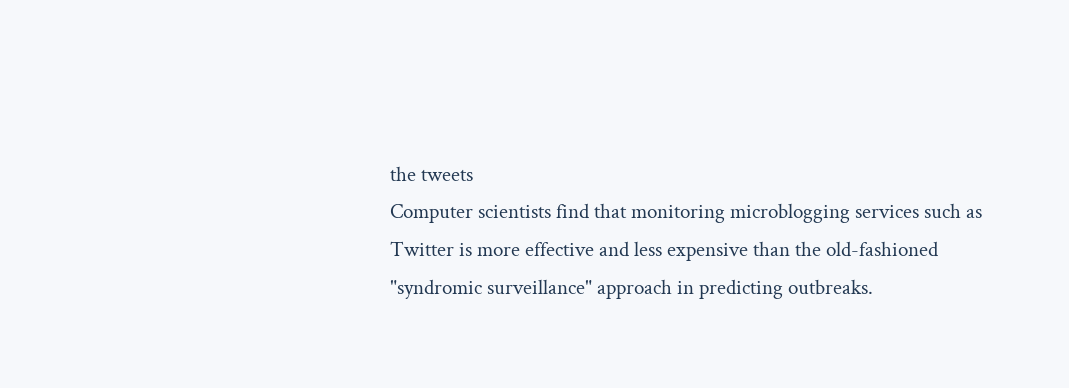the tweets
Computer scientists find that monitoring microblogging services such as Twitter is more effective and less expensive than the old-fashioned "syndromic surveillance" approach in predicting outbreaks.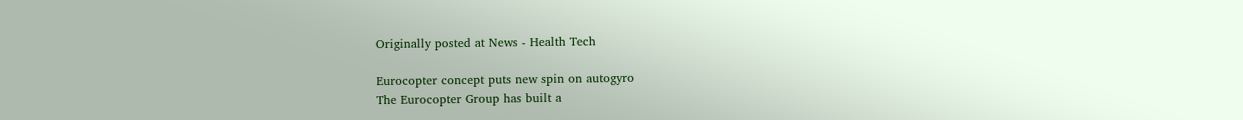Originally posted at News - Health Tech

Eurocopter concept puts new spin on autogyro
The Eurocopter Group has built a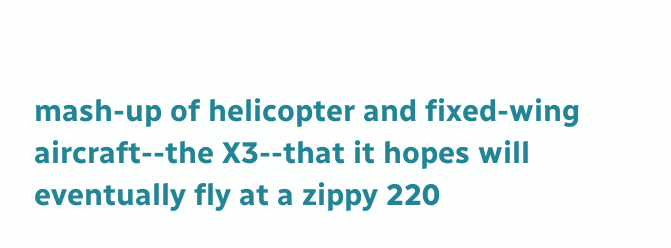mash-up of helicopter and fixed-wing aircraft--the X3--that it hopes will eventually fly at a zippy 220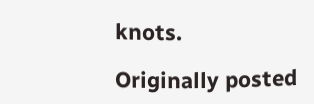knots.

Originally posted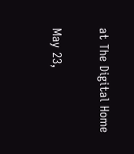at The Digital Home

May 23,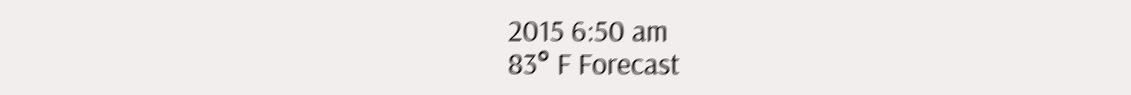2015 6:50 am
83° F Forecast